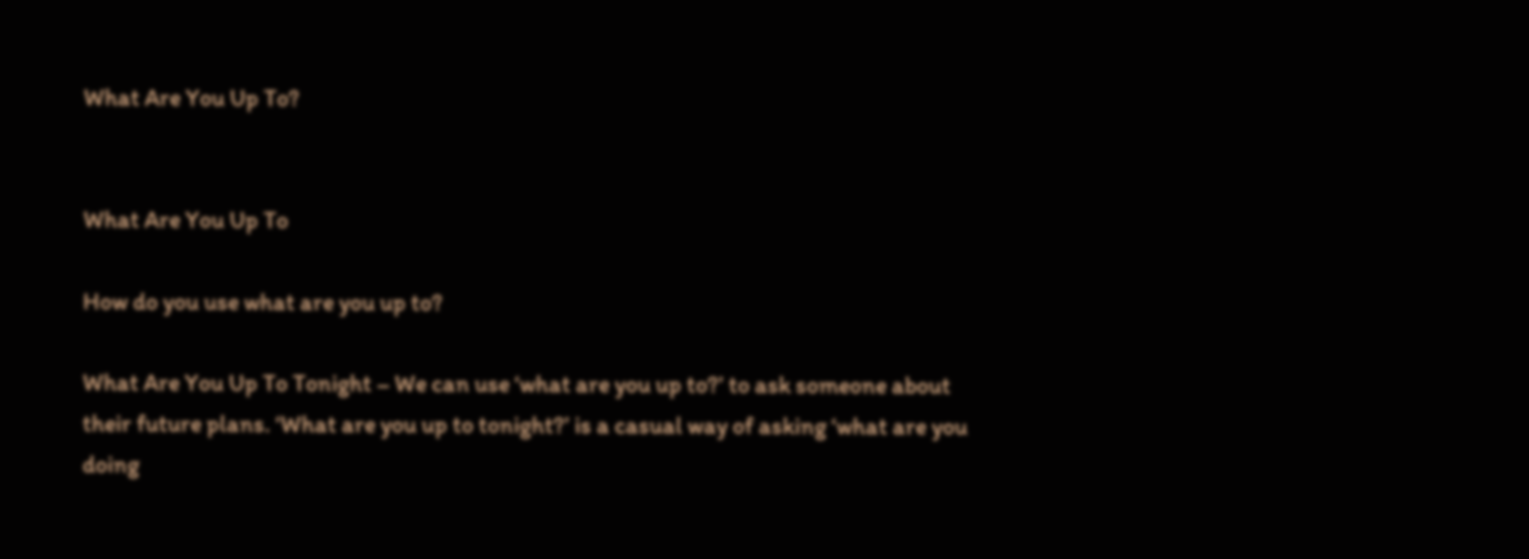What Are You Up To?


What Are You Up To

How do you use what are you up to?

What Are You Up To Tonight – We can use ‘what are you up to?’ to ask someone about their future plans. ‘What are you up to tonight?’ is a casual way of asking ‘what are you doing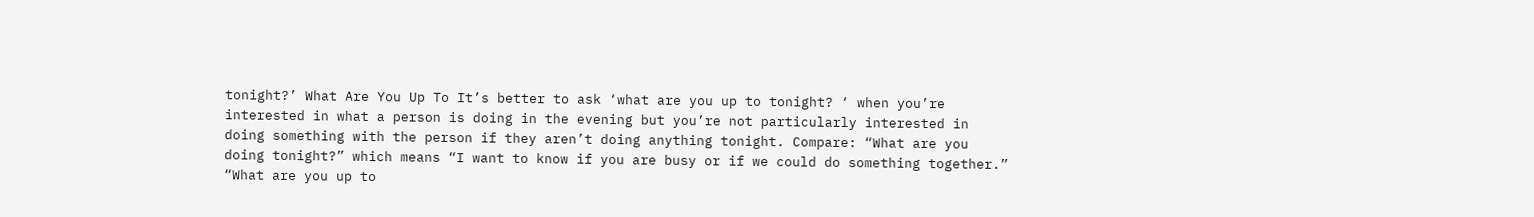tonight?’ What Are You Up To It’s better to ask ‘what are you up to tonight? ‘ when you’re interested in what a person is doing in the evening but you’re not particularly interested in doing something with the person if they aren’t doing anything tonight. Compare: “What are you doing tonight?” which means “I want to know if you are busy or if we could do something together.” “What are you up to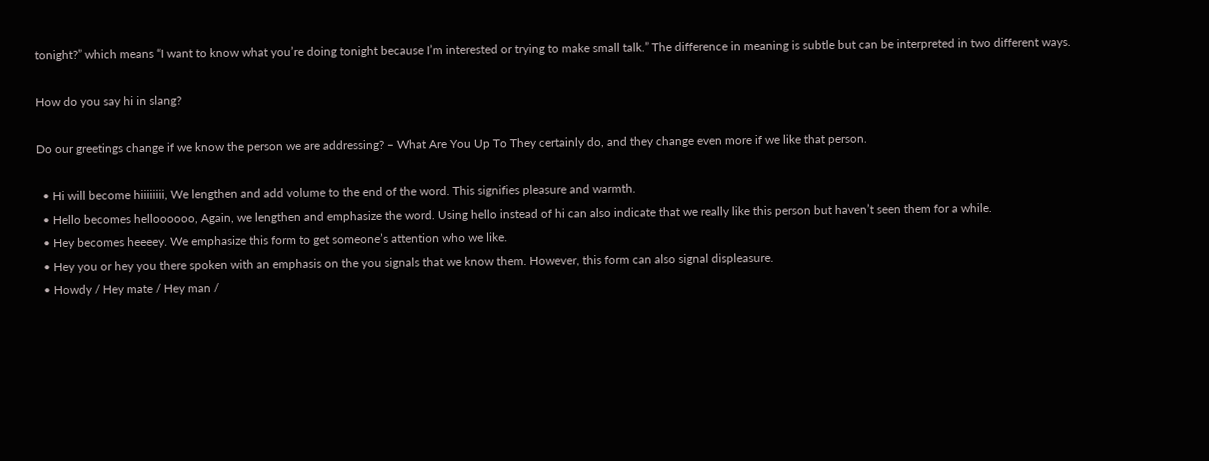tonight?” which means “I want to know what you’re doing tonight because I’m interested or trying to make small talk.” The difference in meaning is subtle but can be interpreted in two different ways.

How do you say hi in slang?

Do our greetings change if we know the person we are addressing? – What Are You Up To They certainly do, and they change even more if we like that person.

  • Hi will become hiiiiiiii, We lengthen and add volume to the end of the word. This signifies pleasure and warmth.
  • Hello becomes helloooooo, Again, we lengthen and emphasize the word. Using hello instead of hi can also indicate that we really like this person but haven’t seen them for a while.
  • Hey becomes heeeey. We emphasize this form to get someone’s attention who we like.
  • Hey you or hey you there spoken with an emphasis on the you signals that we know them. However, this form can also signal displeasure.
  • Howdy / Hey mate / Hey man /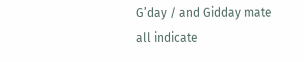G’day / and Gidday mate all indicate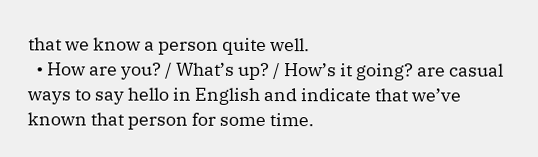that we know a person quite well.
  • How are you? / What’s up? / How’s it going? are casual ways to say hello in English and indicate that we’ve known that person for some time.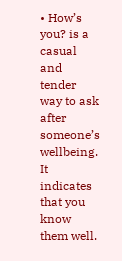• How’s you? is a casual and tender way to ask after someone’s wellbeing. It indicates that you know them well.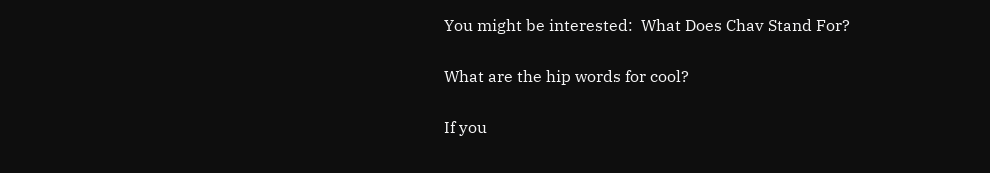You might be interested:  What Does Chav Stand For?

What are the hip words for cool?

If you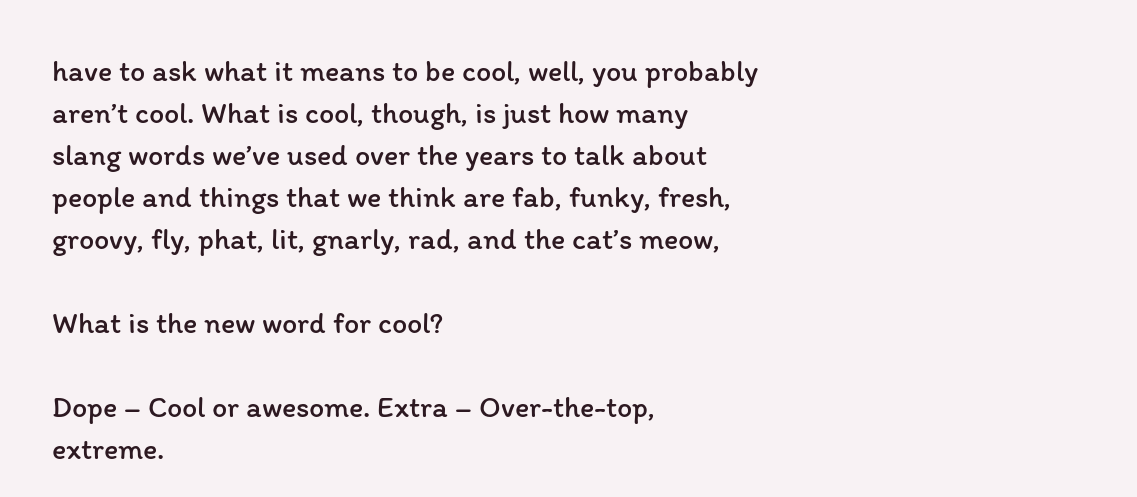have to ask what it means to be cool, well, you probably aren’t cool. What is cool, though, is just how many slang words we’ve used over the years to talk about people and things that we think are fab, funky, fresh, groovy, fly, phat, lit, gnarly, rad, and the cat’s meow,

What is the new word for cool?

Dope – Cool or awesome. Extra – Over-the-top, extreme.